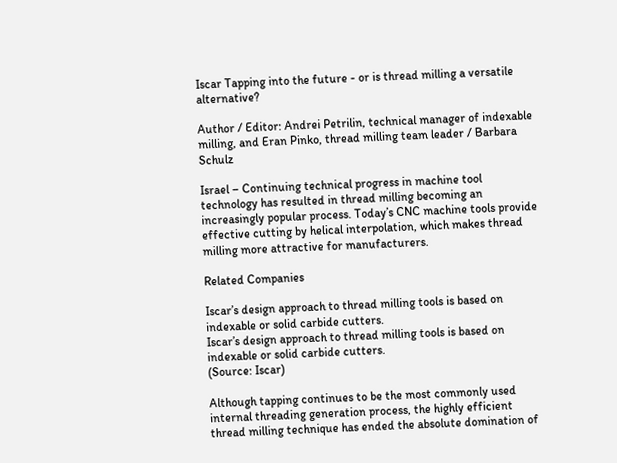Iscar Tapping into the future - or is thread milling a versatile alternative?

Author / Editor: Andrei Petrilin, technical manager of indexable milling, and Eran Pinko, thread milling team leader / Barbara Schulz

Israel – Continuing technical progress in machine tool technology has resulted in thread milling becoming an increasingly popular process. Today’s CNC machine tools provide effective cutting by helical interpolation, which makes thread milling more attractive for manufacturers.

Related Companies

Iscar’s design approach to thread milling tools is based on indexable or solid carbide cutters.
Iscar’s design approach to thread milling tools is based on indexable or solid carbide cutters.
(Source: Iscar)

Although tapping continues to be the most commonly used internal threading generation process, the highly efficient thread milling technique has ended the absolute domination of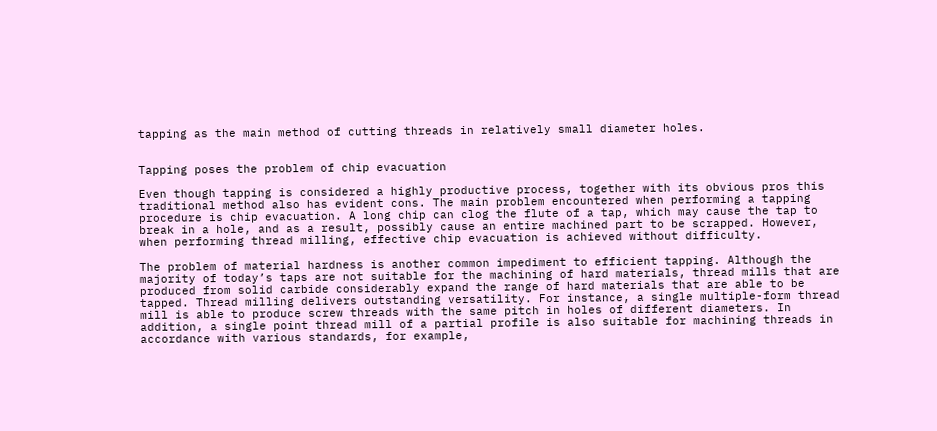tapping as the main method of cutting threads in relatively small diameter holes.


Tapping poses the problem of chip evacuation

Even though tapping is considered a highly productive process, together with its obvious pros this traditional method also has evident cons. The main problem encountered when performing a tapping procedure is chip evacuation. A long chip can clog the flute of a tap, which may cause the tap to break in a hole, and as a result, possibly cause an entire machined part to be scrapped. However, when performing thread milling, effective chip evacuation is achieved without difficulty.

The problem of material hardness is another common impediment to efficient tapping. Although the majority of today’s taps are not suitable for the machining of hard materials, thread mills that are produced from solid carbide considerably expand the range of hard materials that are able to be tapped. Thread milling delivers outstanding versatility. For instance, a single multiple-form thread mill is able to produce screw threads with the same pitch in holes of different diameters. In addition, a single point thread mill of a partial profile is also suitable for machining threads in accordance with various standards, for example,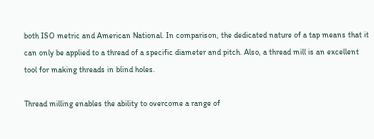both ISO metric and American National. In comparison, the dedicated nature of a tap means that it can only be applied to a thread of a specific diameter and pitch. Also, a thread mill is an excellent tool for making threads in blind holes.

Thread milling enables the ability to overcome a range of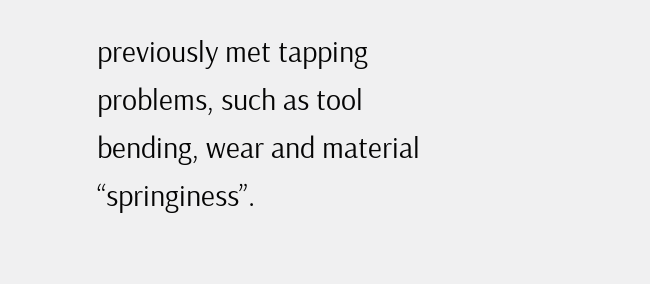previously met tapping problems, such as tool bending, wear and material “springiness”.